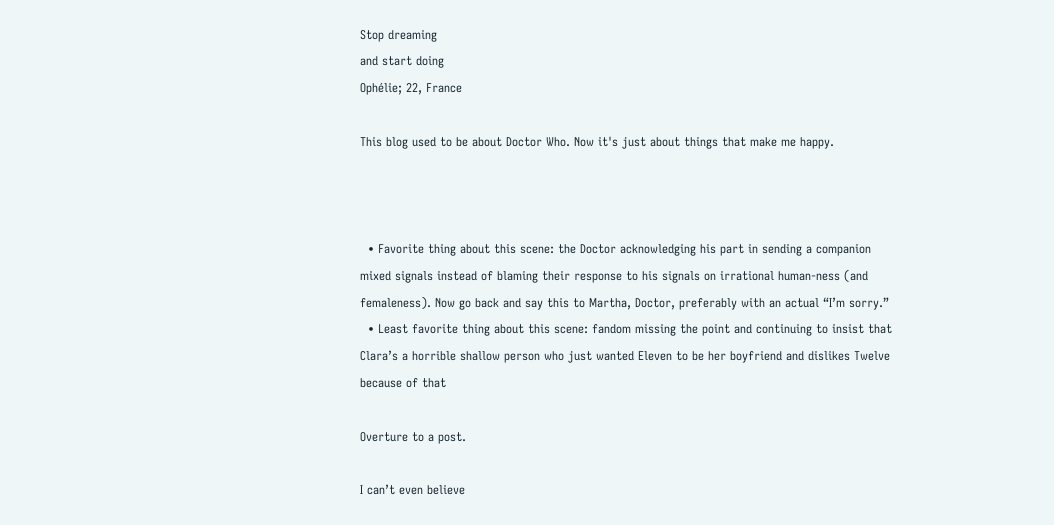Stop dreaming
and start doing
Ophélie; 22, France

This blog used to be about Doctor Who. Now it's just about things that make me happy.



  • Favorite thing about this scene: the Doctor acknowledging his part in sending a companion mixed signals instead of blaming their response to his signals on irrational human-ness (and femaleness). Now go back and say this to Martha, Doctor, preferably with an actual “I’m sorry.”
  • Least favorite thing about this scene: fandom missing the point and continuing to insist that Clara’s a horrible shallow person who just wanted Eleven to be her boyfriend and dislikes Twelve because of that

Overture to a post.

I can’t even believe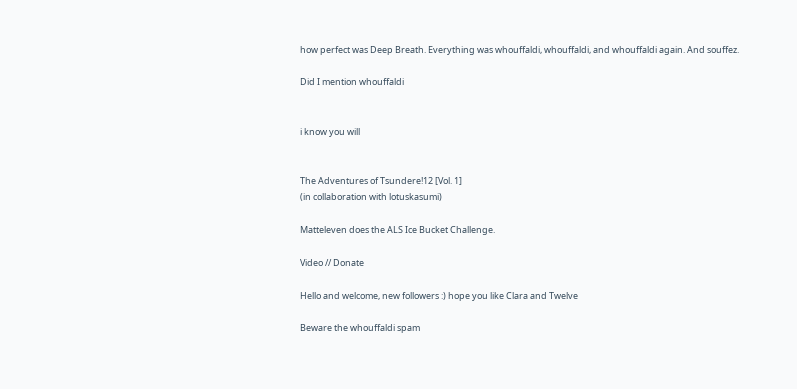how perfect was Deep Breath. Everything was whouffaldi, whouffaldi, and whouffaldi again. And souffez.

Did I mention whouffaldi


i know you will


The Adventures of Tsundere!12 [Vol. 1]
(in collaboration with lotuskasumi)

Matteleven does the ALS Ice Bucket Challenge.

Video // Donate

Hello and welcome, new followers :) hope you like Clara and Twelve

Beware the whouffaldi spam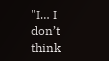"I… I don’t think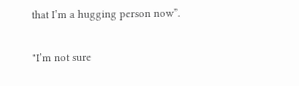that I’m a hugging person now”.

"I’m not sure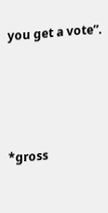you get a vote”.




*gross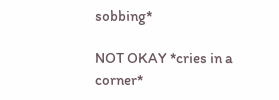sobbing*

NOT OKAY *cries in a corner*